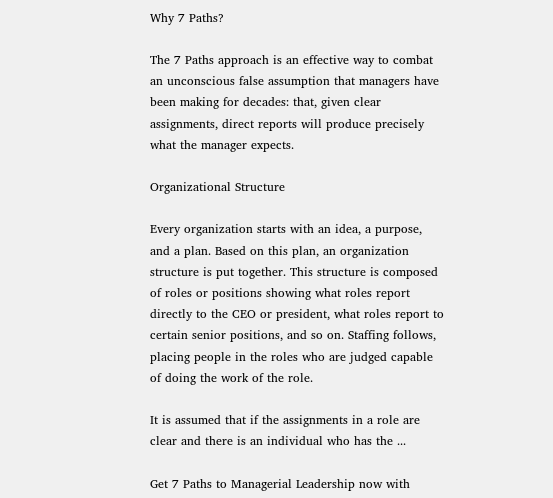Why 7 Paths?

The 7 Paths approach is an effective way to combat an unconscious false assumption that managers have been making for decades: that, given clear assignments, direct reports will produce precisely what the manager expects.

Organizational Structure

Every organization starts with an idea, a purpose, and a plan. Based on this plan, an organization structure is put together. This structure is composed of roles or positions showing what roles report directly to the CEO or president, what roles report to certain senior positions, and so on. Staffing follows, placing people in the roles who are judged capable of doing the work of the role.

It is assumed that if the assignments in a role are clear and there is an individual who has the ...

Get 7 Paths to Managerial Leadership now with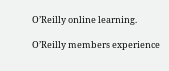O’Reilly online learning.

O’Reilly members experience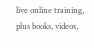live online training, plus books, videos,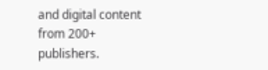and digital content from 200+ publishers.